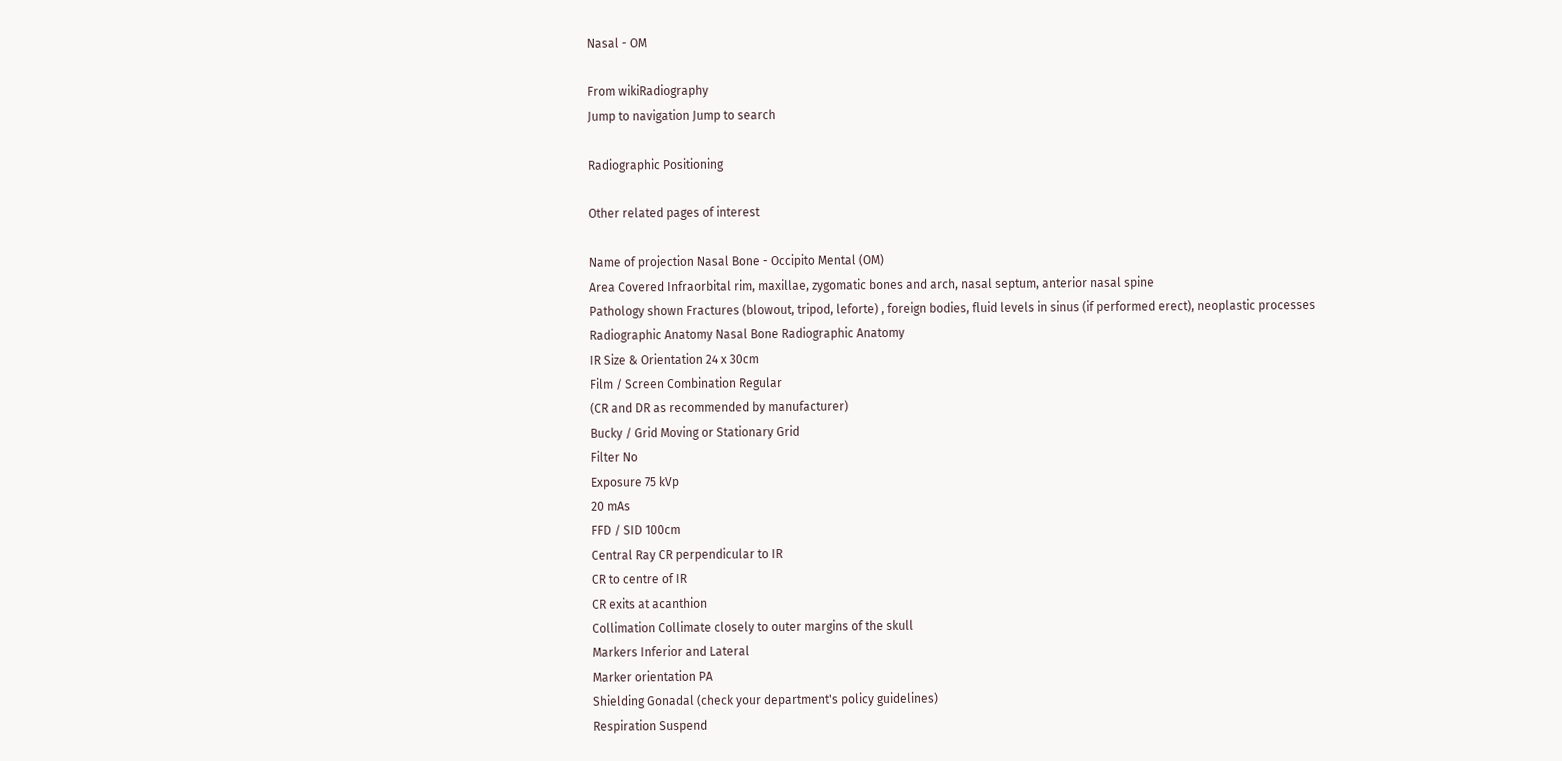Nasal - OM

From wikiRadiography
Jump to navigation Jump to search

Radiographic Positioning

Other related pages of interest

Name of projection Nasal Bone - Occipito Mental (OM)
Area Covered Infraorbital rim, maxillae, zygomatic bones and arch, nasal septum, anterior nasal spine
Pathology shown Fractures (blowout, tripod, leforte) , foreign bodies, fluid levels in sinus (if performed erect), neoplastic processes
Radiographic Anatomy Nasal Bone Radiographic Anatomy
IR Size & Orientation 24 x 30cm
Film / Screen Combination Regular
(CR and DR as recommended by manufacturer)
Bucky / Grid Moving or Stationary Grid
Filter No
Exposure 75 kVp
20 mAs
FFD / SID 100cm
Central Ray CR perpendicular to IR
CR to centre of IR
CR exits at acanthion
Collimation Collimate closely to outer margins of the skull
Markers Inferior and Lateral
Marker orientation PA
Shielding Gonadal (check your department's policy guidelines)
Respiration Suspend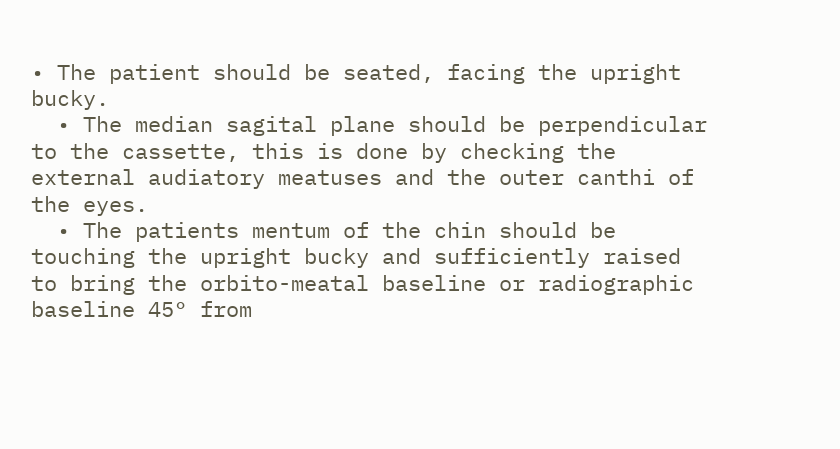• The patient should be seated, facing the upright bucky.
  • The median sagital plane should be perpendicular to the cassette, this is done by checking the external audiatory meatuses and the outer canthi of the eyes.
  • The patients mentum of the chin should be touching the upright bucky and sufficiently raised to bring the orbito-meatal baseline or radiographic baseline 45° from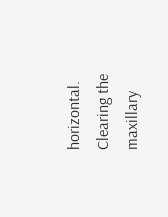horizontal. Clearing the maxillary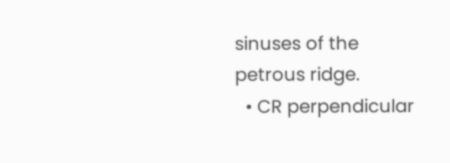sinuses of the petrous ridge.
  • CR perpendicular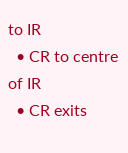to IR
  • CR to centre of IR
  • CR exits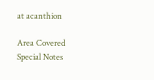at acanthion

Area Covered
Special Notes